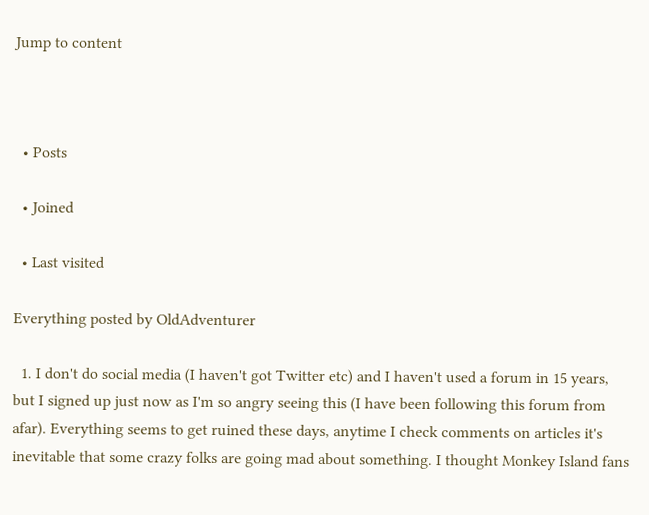Jump to content



  • Posts

  • Joined

  • Last visited

Everything posted by OldAdventurer

  1. I don't do social media (I haven't got Twitter etc) and I haven't used a forum in 15 years, but I signed up just now as I'm so angry seeing this (I have been following this forum from afar). Everything seems to get ruined these days, anytime I check comments on articles it's inevitable that some crazy folks are going mad about something. I thought Monkey Island fans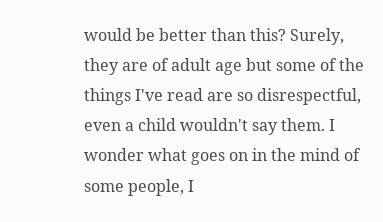would be better than this? Surely, they are of adult age but some of the things I've read are so disrespectful, even a child wouldn't say them. I wonder what goes on in the mind of some people, I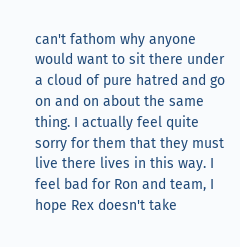can't fathom why anyone would want to sit there under a cloud of pure hatred and go on and on about the same thing. I actually feel quite sorry for them that they must live there lives in this way. I feel bad for Ron and team, I hope Rex doesn't take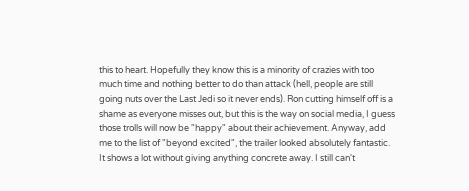this to heart. Hopefully they know this is a minority of crazies with too much time and nothing better to do than attack (hell, people are still going nuts over the Last Jedi so it never ends). Ron cutting himself off is a shame as everyone misses out, but this is the way on social media, I guess those trolls will now be "happy" about their achievement. Anyway, add me to the list of "beyond excited", the trailer looked absolutely fantastic. It shows a lot without giving anything concrete away. I still can't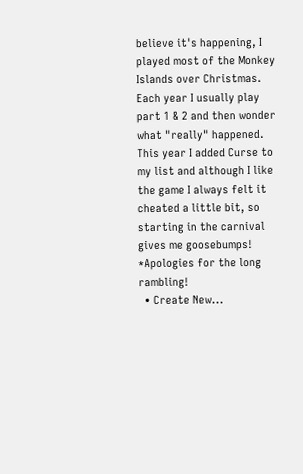believe it's happening, I played most of the Monkey Islands over Christmas. Each year I usually play part 1 & 2 and then wonder what "really" happened. This year I added Curse to my list and although I like the game I always felt it cheated a little bit, so starting in the carnival gives me goosebumps! *Apologies for the long rambling!
  • Create New...